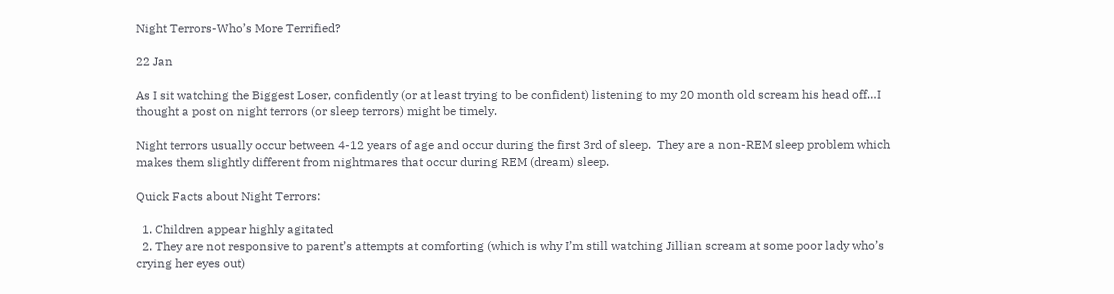Night Terrors-Who’s More Terrified?

22 Jan

As I sit watching the Biggest Loser, confidently (or at least trying to be confident) listening to my 20 month old scream his head off…I thought a post on night terrors (or sleep terrors) might be timely.

Night terrors usually occur between 4-12 years of age and occur during the first 3rd of sleep.  They are a non-REM sleep problem which makes them slightly different from nightmares that occur during REM (dream) sleep.

Quick Facts about Night Terrors:

  1. Children appear highly agitated
  2. They are not responsive to parent’s attempts at comforting (which is why I’m still watching Jillian scream at some poor lady who’s crying her eyes out)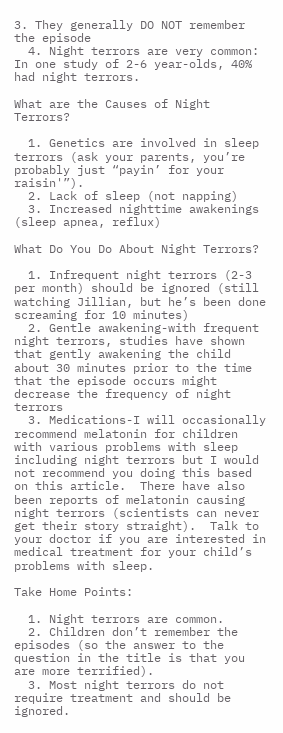3. They generally DO NOT remember the episode
  4. Night terrors are very common: In one study of 2-6 year-olds, 40% had night terrors.

What are the Causes of Night Terrors?

  1. Genetics are involved in sleep terrors (ask your parents, you’re probably just “payin’ for your raisin'”).
  2. Lack of sleep (not napping)
  3. Increased nighttime awakenings (sleep apnea, reflux)

What Do You Do About Night Terrors?

  1. Infrequent night terrors (2-3 per month) should be ignored (still watching Jillian, but he’s been done screaming for 10 minutes)
  2. Gentle awakening-with frequent night terrors, studies have shown that gently awakening the child about 30 minutes prior to the time that the episode occurs might decrease the frequency of night terrors
  3. Medications-I will occasionally  recommend melatonin for children with various problems with sleep including night terrors but I would not recommend you doing this based on this article.  There have also been reports of melatonin causing night terrors (scientists can never get their story straight).  Talk to your doctor if you are interested in medical treatment for your child’s problems with sleep.

Take Home Points:

  1. Night terrors are common.
  2. Children don’t remember the episodes (so the answer to the question in the title is that you are more terrified).
  3. Most night terrors do not require treatment and should be ignored.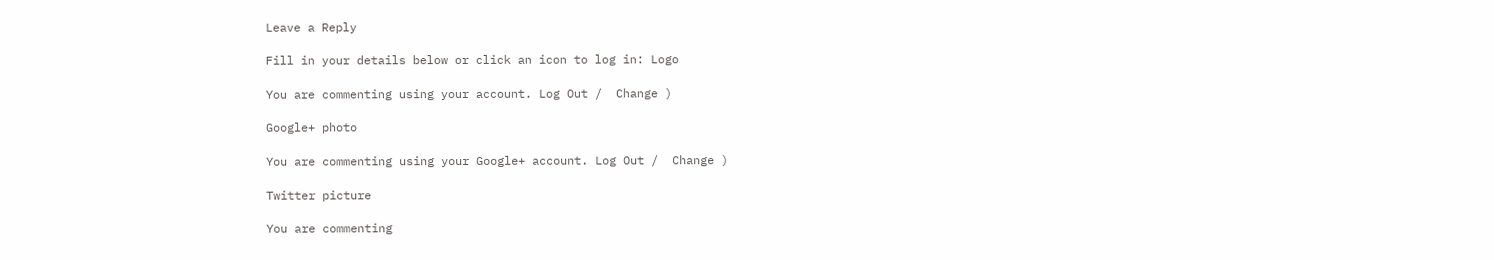Leave a Reply

Fill in your details below or click an icon to log in: Logo

You are commenting using your account. Log Out /  Change )

Google+ photo

You are commenting using your Google+ account. Log Out /  Change )

Twitter picture

You are commenting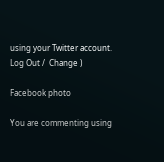using your Twitter account. Log Out /  Change )

Facebook photo

You are commenting using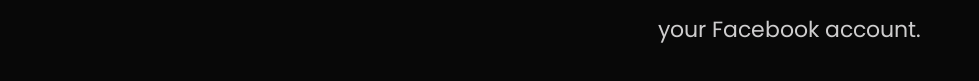your Facebook account.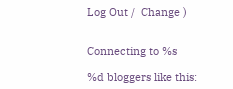Log Out /  Change )


Connecting to %s

%d bloggers like this: